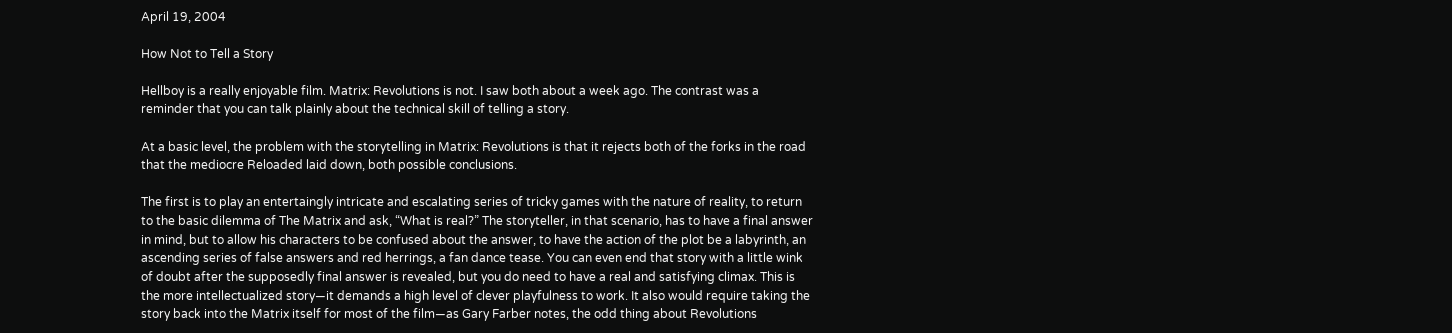April 19, 2004

How Not to Tell a Story

Hellboy is a really enjoyable film. Matrix: Revolutions is not. I saw both about a week ago. The contrast was a reminder that you can talk plainly about the technical skill of telling a story.

At a basic level, the problem with the storytelling in Matrix: Revolutions is that it rejects both of the forks in the road that the mediocre Reloaded laid down, both possible conclusions.

The first is to play an entertaingly intricate and escalating series of tricky games with the nature of reality, to return to the basic dilemma of The Matrix and ask, “What is real?” The storyteller, in that scenario, has to have a final answer in mind, but to allow his characters to be confused about the answer, to have the action of the plot be a labyrinth, an ascending series of false answers and red herrings, a fan dance tease. You can even end that story with a little wink of doubt after the supposedly final answer is revealed, but you do need to have a real and satisfying climax. This is the more intellectualized story—it demands a high level of clever playfulness to work. It also would require taking the story back into the Matrix itself for most of the film—as Gary Farber notes, the odd thing about Revolutions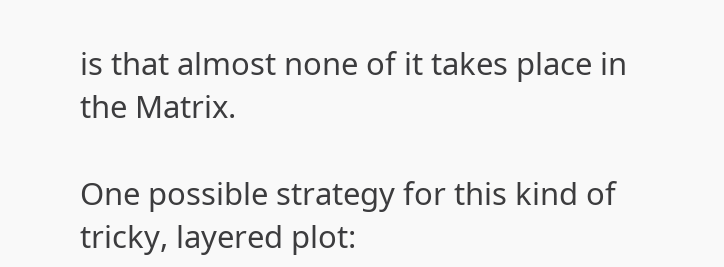is that almost none of it takes place in the Matrix.

One possible strategy for this kind of tricky, layered plot: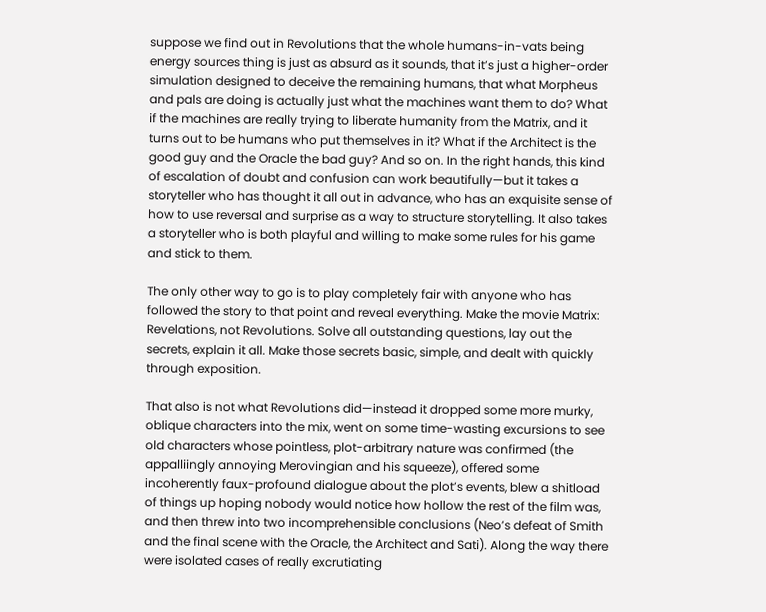suppose we find out in Revolutions that the whole humans-in-vats being energy sources thing is just as absurd as it sounds, that it’s just a higher-order simulation designed to deceive the remaining humans, that what Morpheus and pals are doing is actually just what the machines want them to do? What if the machines are really trying to liberate humanity from the Matrix, and it turns out to be humans who put themselves in it? What if the Architect is the good guy and the Oracle the bad guy? And so on. In the right hands, this kind of escalation of doubt and confusion can work beautifully—but it takes a storyteller who has thought it all out in advance, who has an exquisite sense of how to use reversal and surprise as a way to structure storytelling. It also takes a storyteller who is both playful and willing to make some rules for his game and stick to them.

The only other way to go is to play completely fair with anyone who has followed the story to that point and reveal everything. Make the movie Matrix: Revelations, not Revolutions. Solve all outstanding questions, lay out the secrets, explain it all. Make those secrets basic, simple, and dealt with quickly through exposition.

That also is not what Revolutions did—instead it dropped some more murky, oblique characters into the mix, went on some time-wasting excursions to see old characters whose pointless, plot-arbitrary nature was confirmed (the appalliingly annoying Merovingian and his squeeze), offered some incoherently faux-profound dialogue about the plot’s events, blew a shitload of things up hoping nobody would notice how hollow the rest of the film was, and then threw into two incomprehensible conclusions (Neo’s defeat of Smith and the final scene with the Oracle, the Architect and Sati). Along the way there were isolated cases of really excrutiating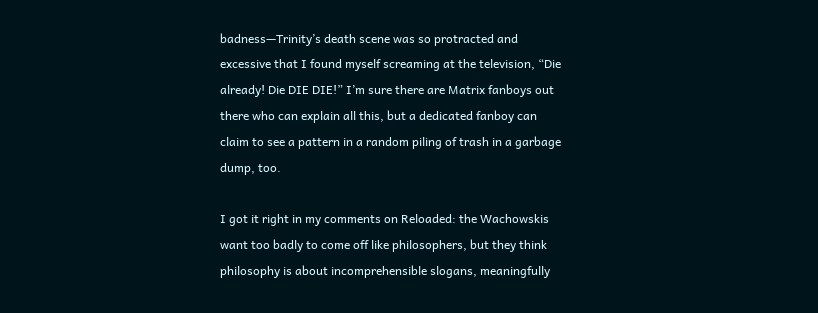badness—Trinity’s death scene was so protracted and excessive that I found myself screaming at the television, “Die already! Die DIE DIE!” I’m sure there are Matrix fanboys out there who can explain all this, but a dedicated fanboy can claim to see a pattern in a random piling of trash in a garbage dump, too.

I got it right in my comments on Reloaded: the Wachowskis want too badly to come off like philosophers, but they think philosophy is about incomprehensible slogans, meaningfully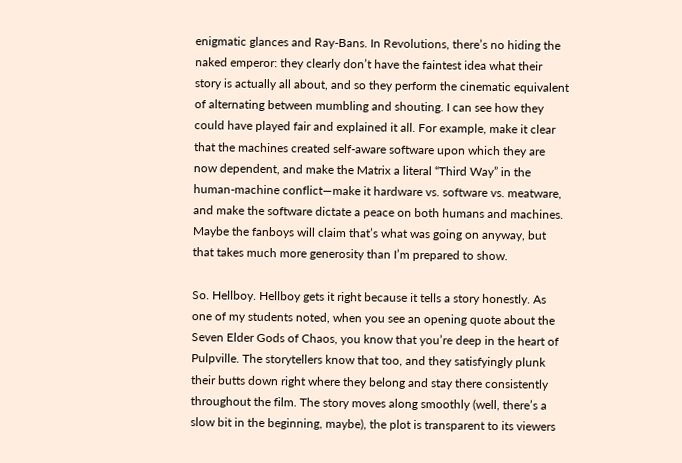enigmatic glances and Ray-Bans. In Revolutions, there’s no hiding the naked emperor: they clearly don’t have the faintest idea what their story is actually all about, and so they perform the cinematic equivalent of alternating between mumbling and shouting. I can see how they could have played fair and explained it all. For example, make it clear that the machines created self-aware software upon which they are now dependent, and make the Matrix a literal “Third Way” in the human-machine conflict—make it hardware vs. software vs. meatware, and make the software dictate a peace on both humans and machines. Maybe the fanboys will claim that’s what was going on anyway, but that takes much more generosity than I’m prepared to show.

So. Hellboy. Hellboy gets it right because it tells a story honestly. As one of my students noted, when you see an opening quote about the Seven Elder Gods of Chaos, you know that you’re deep in the heart of Pulpville. The storytellers know that too, and they satisfyingly plunk their butts down right where they belong and stay there consistently throughout the film. The story moves along smoothly (well, there’s a slow bit in the beginning, maybe), the plot is transparent to its viewers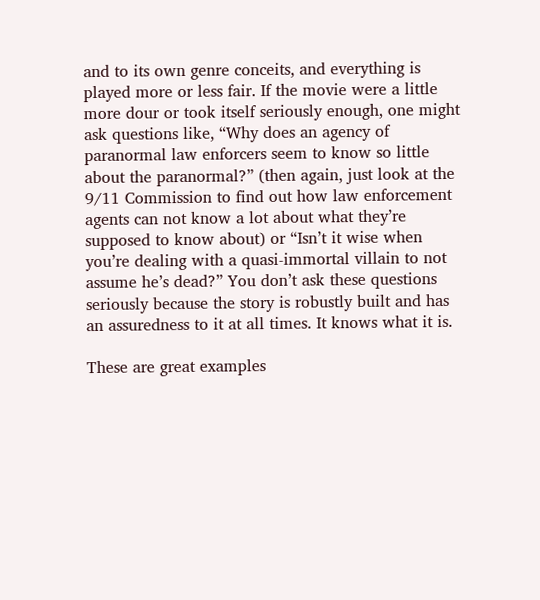and to its own genre conceits, and everything is played more or less fair. If the movie were a little more dour or took itself seriously enough, one might ask questions like, “Why does an agency of paranormal law enforcers seem to know so little about the paranormal?” (then again, just look at the 9/11 Commission to find out how law enforcement agents can not know a lot about what they’re supposed to know about) or “Isn’t it wise when you’re dealing with a quasi-immortal villain to not assume he’s dead?” You don’t ask these questions seriously because the story is robustly built and has an assuredness to it at all times. It knows what it is.

These are great examples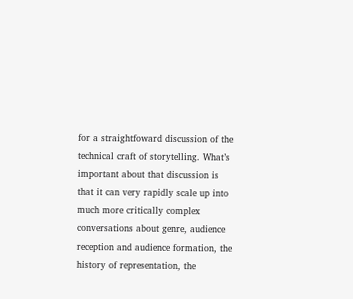for a straightfoward discussion of the technical craft of storytelling. What’s important about that discussion is that it can very rapidly scale up into much more critically complex conversations about genre, audience reception and audience formation, the history of representation, the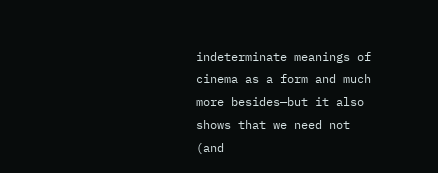indeterminate meanings of cinema as a form and much more besides—but it also shows that we need not (and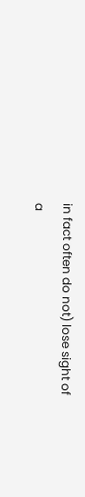in fact often do not) lose sight of a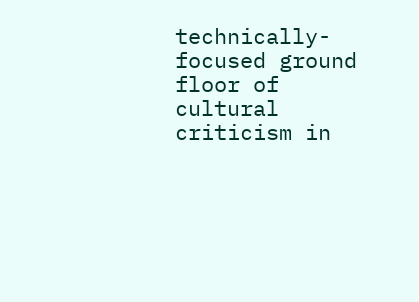technically-focused ground floor of cultural criticism in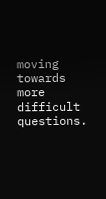moving towards more difficult questions.